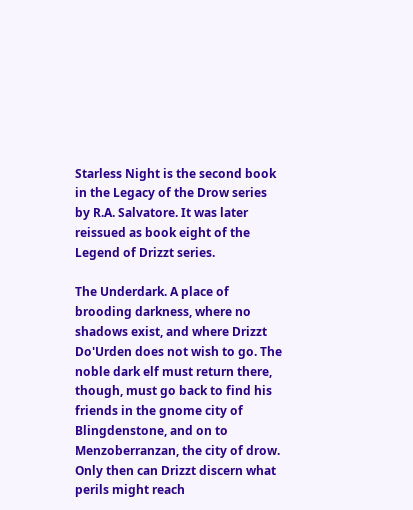Starless Night is the second book in the Legacy of the Drow series by R.A. Salvatore. It was later reissued as book eight of the Legend of Drizzt series.

The Underdark. A place of brooding darkness, where no shadows exist, and where Drizzt Do'Urden does not wish to go. The noble dark elf must return there, though, must go back to find his friends in the gnome city of Blingdenstone, and on to Menzoberranzan, the city of drow. Only then can Drizzt discern what perils might reach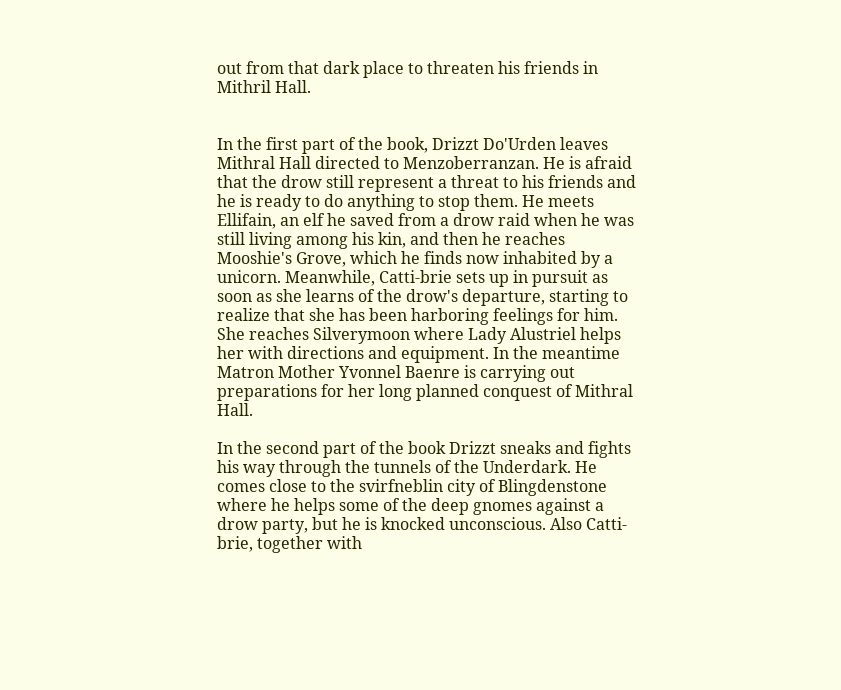out from that dark place to threaten his friends in Mithril Hall.


In the first part of the book, Drizzt Do'Urden leaves Mithral Hall directed to Menzoberranzan. He is afraid that the drow still represent a threat to his friends and he is ready to do anything to stop them. He meets Ellifain, an elf he saved from a drow raid when he was still living among his kin, and then he reaches Mooshie's Grove, which he finds now inhabited by a unicorn. Meanwhile, Catti-brie sets up in pursuit as soon as she learns of the drow's departure, starting to realize that she has been harboring feelings for him. She reaches Silverymoon where Lady Alustriel helps her with directions and equipment. In the meantime Matron Mother Yvonnel Baenre is carrying out preparations for her long planned conquest of Mithral Hall.

In the second part of the book Drizzt sneaks and fights his way through the tunnels of the Underdark. He comes close to the svirfneblin city of Blingdenstone where he helps some of the deep gnomes against a drow party, but he is knocked unconscious. Also Catti-brie, together with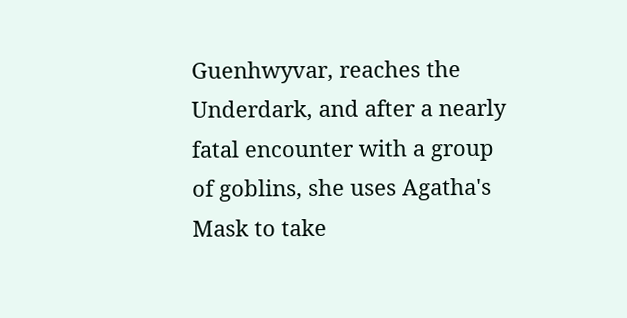Guenhwyvar, reaches the Underdark, and after a nearly fatal encounter with a group of goblins, she uses Agatha's Mask to take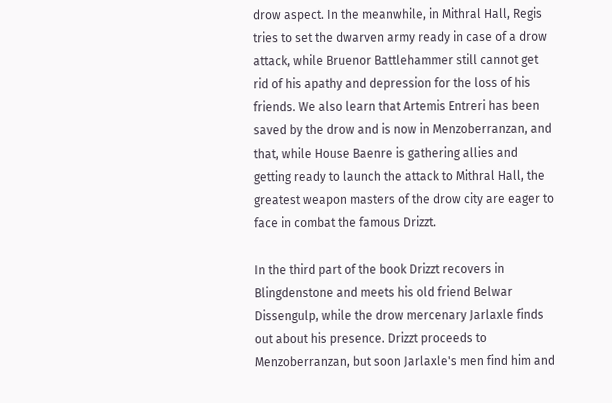drow aspect. In the meanwhile, in Mithral Hall, Regis tries to set the dwarven army ready in case of a drow attack, while Bruenor Battlehammer still cannot get rid of his apathy and depression for the loss of his friends. We also learn that Artemis Entreri has been saved by the drow and is now in Menzoberranzan, and that, while House Baenre is gathering allies and getting ready to launch the attack to Mithral Hall, the greatest weapon masters of the drow city are eager to face in combat the famous Drizzt.

In the third part of the book Drizzt recovers in Blingdenstone and meets his old friend Belwar Dissengulp, while the drow mercenary Jarlaxle finds out about his presence. Drizzt proceeds to Menzoberranzan, but soon Jarlaxle's men find him and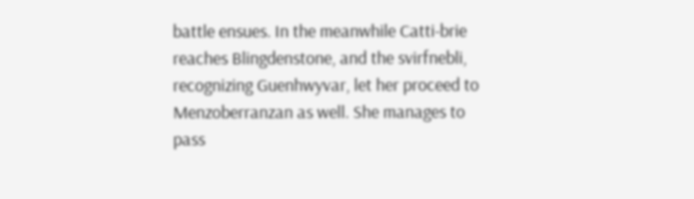battle ensues. In the meanwhile Catti-brie reaches Blingdenstone, and the svirfnebli, recognizing Guenhwyvar, let her proceed to Menzoberranzan as well. She manages to pass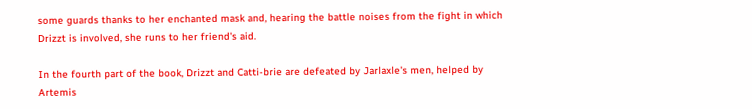some guards thanks to her enchanted mask and, hearing the battle noises from the fight in which Drizzt is involved, she runs to her friend's aid.

In the fourth part of the book, Drizzt and Catti-brie are defeated by Jarlaxle's men, helped by Artemis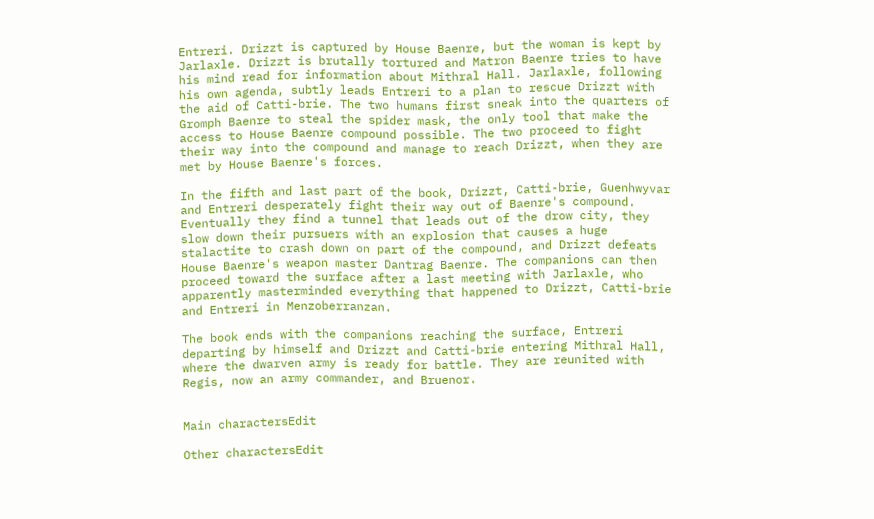Entreri. Drizzt is captured by House Baenre, but the woman is kept by Jarlaxle. Drizzt is brutally tortured and Matron Baenre tries to have his mind read for information about Mithral Hall. Jarlaxle, following his own agenda, subtly leads Entreri to a plan to rescue Drizzt with the aid of Catti-brie. The two humans first sneak into the quarters of Gromph Baenre to steal the spider mask, the only tool that make the access to House Baenre compound possible. The two proceed to fight their way into the compound and manage to reach Drizzt, when they are met by House Baenre's forces.

In the fifth and last part of the book, Drizzt, Catti-brie, Guenhwyvar and Entreri desperately fight their way out of Baenre's compound. Eventually they find a tunnel that leads out of the drow city, they slow down their pursuers with an explosion that causes a huge stalactite to crash down on part of the compound, and Drizzt defeats House Baenre's weapon master Dantrag Baenre. The companions can then proceed toward the surface after a last meeting with Jarlaxle, who apparently masterminded everything that happened to Drizzt, Catti-brie and Entreri in Menzoberranzan.

The book ends with the companions reaching the surface, Entreri departing by himself and Drizzt and Catti-brie entering Mithral Hall, where the dwarven army is ready for battle. They are reunited with Regis, now an army commander, and Bruenor.


Main charactersEdit

Other charactersEdit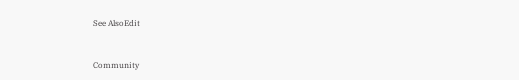See AlsoEdit


Community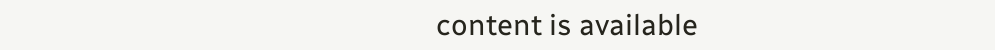content is available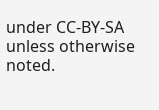under CC-BY-SA unless otherwise noted.